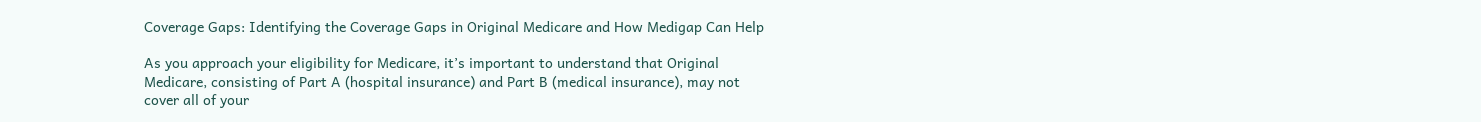Coverage Gaps: Identifying the Coverage Gaps in Original Medicare and How Medigap Can Help

As you approach your eligibility for Medicare, it’s important to understand that Original Medicare, consisting of Part A (hospital insurance) and Part B (medical insurance), may not cover all of your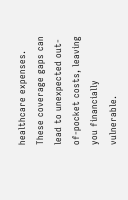healthcare expenses. These coverage gaps can lead to unexpected out-of-pocket costs, leaving you financially vulnerable.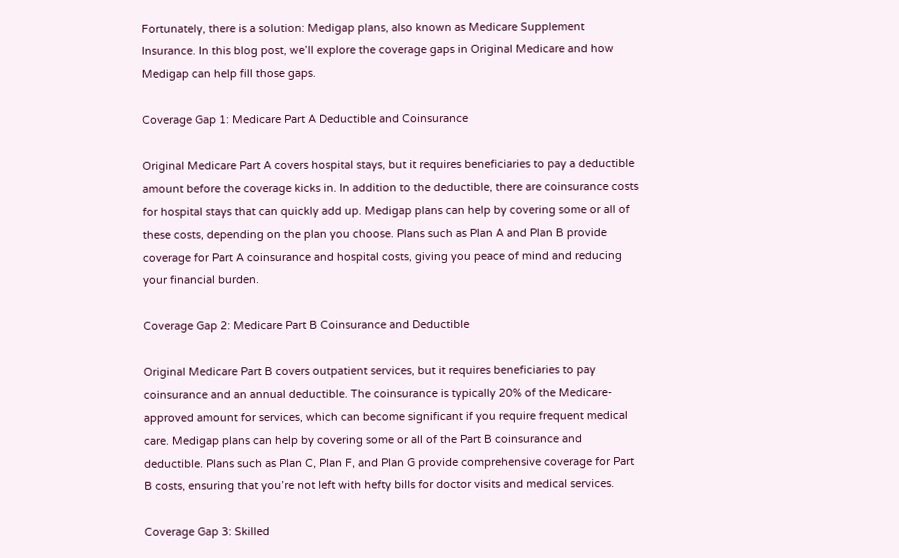Fortunately, there is a solution: Medigap plans, also known as Medicare Supplement Insurance. In this blog post, we’ll explore the coverage gaps in Original Medicare and how Medigap can help fill those gaps.

Coverage Gap 1: Medicare Part A Deductible and Coinsurance

Original Medicare Part A covers hospital stays, but it requires beneficiaries to pay a deductible amount before the coverage kicks in. In addition to the deductible, there are coinsurance costs for hospital stays that can quickly add up. Medigap plans can help by covering some or all of these costs, depending on the plan you choose. Plans such as Plan A and Plan B provide coverage for Part A coinsurance and hospital costs, giving you peace of mind and reducing your financial burden.

Coverage Gap 2: Medicare Part B Coinsurance and Deductible

Original Medicare Part B covers outpatient services, but it requires beneficiaries to pay coinsurance and an annual deductible. The coinsurance is typically 20% of the Medicare-approved amount for services, which can become significant if you require frequent medical care. Medigap plans can help by covering some or all of the Part B coinsurance and deductible. Plans such as Plan C, Plan F, and Plan G provide comprehensive coverage for Part B costs, ensuring that you’re not left with hefty bills for doctor visits and medical services.

Coverage Gap 3: Skilled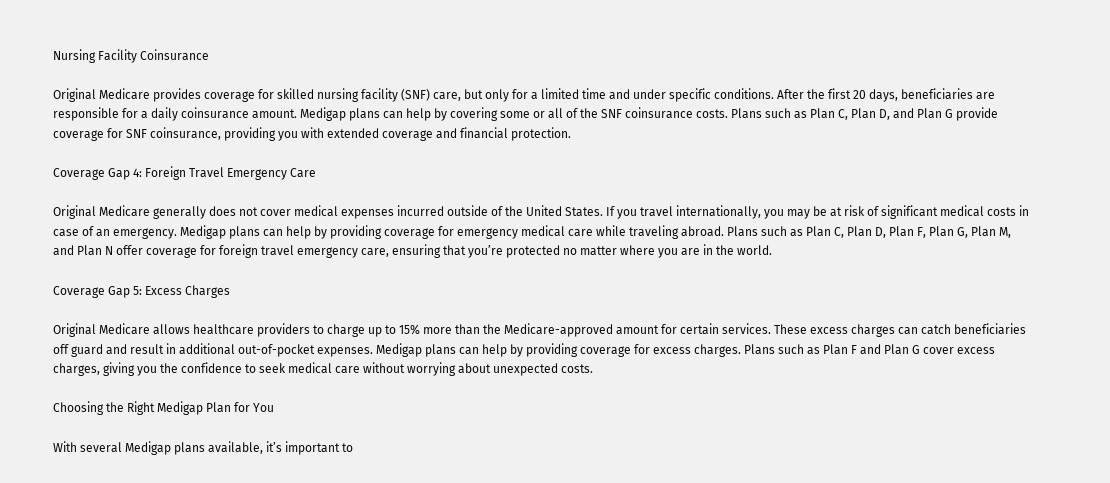Nursing Facility Coinsurance

Original Medicare provides coverage for skilled nursing facility (SNF) care, but only for a limited time and under specific conditions. After the first 20 days, beneficiaries are responsible for a daily coinsurance amount. Medigap plans can help by covering some or all of the SNF coinsurance costs. Plans such as Plan C, Plan D, and Plan G provide coverage for SNF coinsurance, providing you with extended coverage and financial protection.

Coverage Gap 4: Foreign Travel Emergency Care

Original Medicare generally does not cover medical expenses incurred outside of the United States. If you travel internationally, you may be at risk of significant medical costs in case of an emergency. Medigap plans can help by providing coverage for emergency medical care while traveling abroad. Plans such as Plan C, Plan D, Plan F, Plan G, Plan M, and Plan N offer coverage for foreign travel emergency care, ensuring that you’re protected no matter where you are in the world.

Coverage Gap 5: Excess Charges

Original Medicare allows healthcare providers to charge up to 15% more than the Medicare-approved amount for certain services. These excess charges can catch beneficiaries off guard and result in additional out-of-pocket expenses. Medigap plans can help by providing coverage for excess charges. Plans such as Plan F and Plan G cover excess charges, giving you the confidence to seek medical care without worrying about unexpected costs.

Choosing the Right Medigap Plan for You

With several Medigap plans available, it’s important to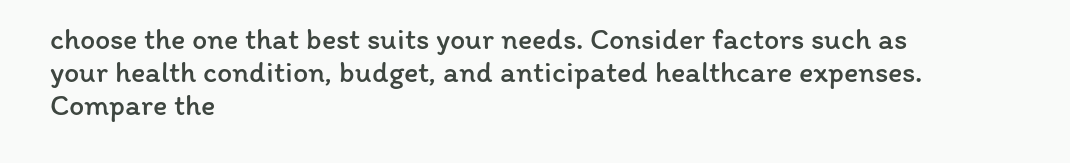choose the one that best suits your needs. Consider factors such as your health condition, budget, and anticipated healthcare expenses. Compare the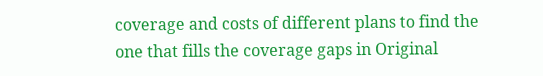coverage and costs of different plans to find the one that fills the coverage gaps in Original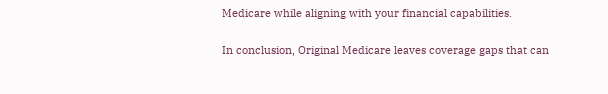Medicare while aligning with your financial capabilities.

In conclusion, Original Medicare leaves coverage gaps that can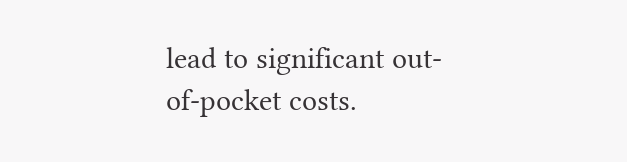lead to significant out-of-pocket costs.